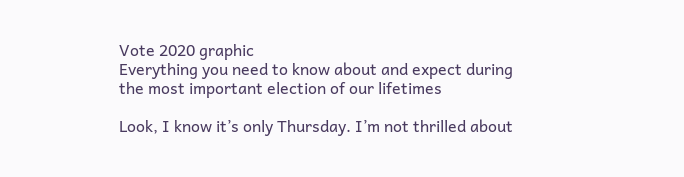Vote 2020 graphic
Everything you need to know about and expect during
the most important election of our lifetimes

Look, I know it’s only Thursday. I’m not thrilled about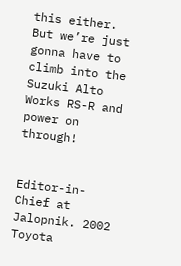this either. But we’re just gonna have to climb into the Suzuki Alto Works RS-R and power on through!


Editor-in-Chief at Jalopnik. 2002 Toyota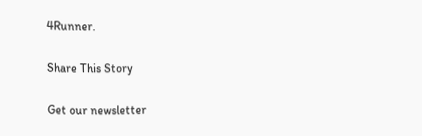4Runner.

Share This Story

Get our newsletter